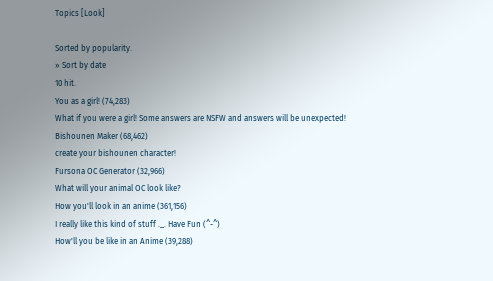Topics [Look]

Sorted by popularity.
» Sort by date
10 hit.
You as a girl! (74,283)
What if you were a girl! Some answers are NSFW and answers will be unexpected!
Bishounen Maker (68,462)
create your bishounen character!
Fursona OC Generator (32,966)
What will your animal OC look like?
How you'll look in an anime (361,156)
I really like this kind of stuff ._. Have Fun (^-^)
How'll you be like in an Anime (39,288)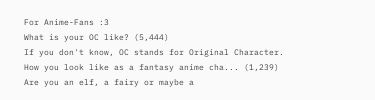For Anime-Fans :3
What is your OC like? (5,444)
If you don't know, OC stands for Original Character.
How you look like as a fantasy anime cha... (1,239)
Are you an elf, a fairy or maybe a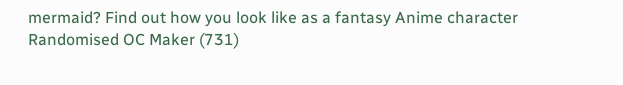mermaid? Find out how you look like as a fantasy Anime character
Randomised OC Maker (731)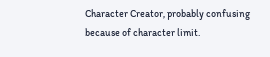Character Creator, probably confusing because of character limit.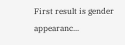First result is gender appearanc...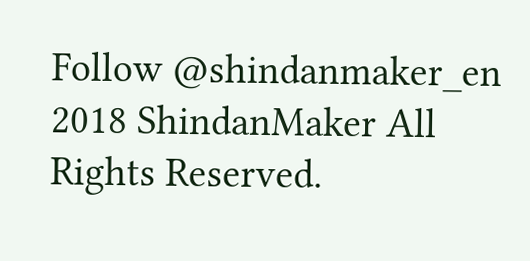Follow @shindanmaker_en
2018 ShindanMaker All Rights Reserved.